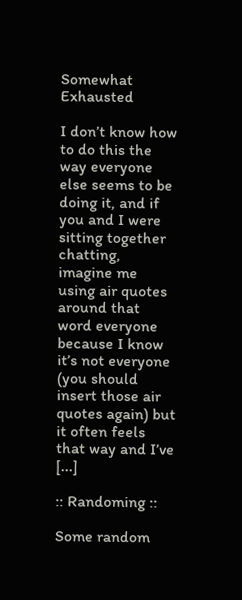Somewhat Exhausted

I don’t know how to do this the way everyone else seems to be doing it, and if you and I were sitting together chatting, imagine me using air quotes around that word everyone because I know it’s not everyone (you should insert those air quotes again) but it often feels that way and I’ve [...]

:: Randoming ::

Some random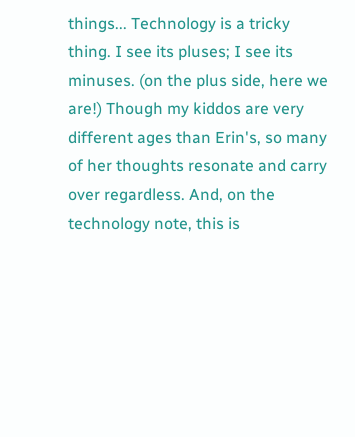things... Technology is a tricky thing. I see its pluses; I see its minuses. (on the plus side, here we are!) Though my kiddos are very different ages than Erin's, so many of her thoughts resonate and carry over regardless. And, on the technology note, this is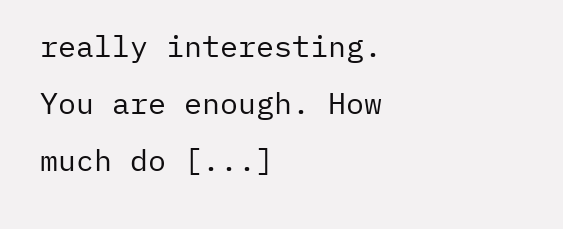really interesting. You are enough. How much do [...]